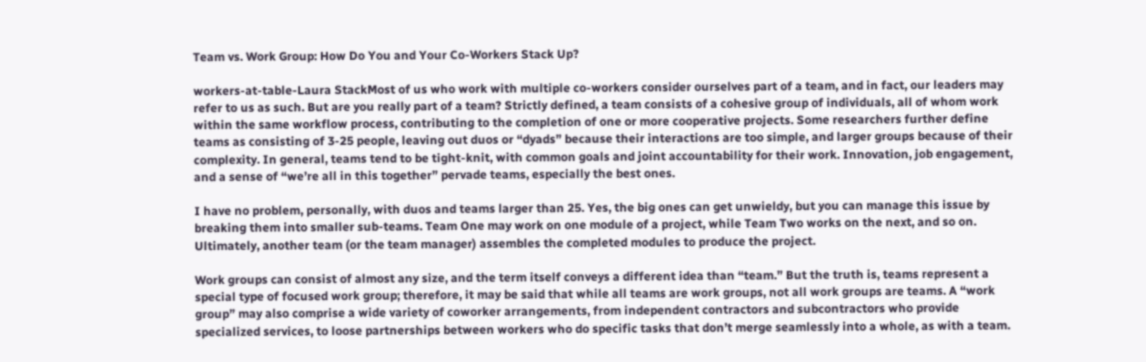Team vs. Work Group: How Do You and Your Co-Workers Stack Up?

workers-at-table-Laura StackMost of us who work with multiple co-workers consider ourselves part of a team, and in fact, our leaders may refer to us as such. But are you really part of a team? Strictly defined, a team consists of a cohesive group of individuals, all of whom work within the same workflow process, contributing to the completion of one or more cooperative projects. Some researchers further define teams as consisting of 3-25 people, leaving out duos or “dyads” because their interactions are too simple, and larger groups because of their complexity. In general, teams tend to be tight-knit, with common goals and joint accountability for their work. Innovation, job engagement, and a sense of “we’re all in this together” pervade teams, especially the best ones.

I have no problem, personally, with duos and teams larger than 25. Yes, the big ones can get unwieldy, but you can manage this issue by breaking them into smaller sub-teams. Team One may work on one module of a project, while Team Two works on the next, and so on. Ultimately, another team (or the team manager) assembles the completed modules to produce the project.

Work groups can consist of almost any size, and the term itself conveys a different idea than “team.” But the truth is, teams represent a special type of focused work group; therefore, it may be said that while all teams are work groups, not all work groups are teams. A “work group” may also comprise a wide variety of coworker arrangements, from independent contractors and subcontractors who provide specialized services, to loose partnerships between workers who do specific tasks that don’t merge seamlessly into a whole, as with a team.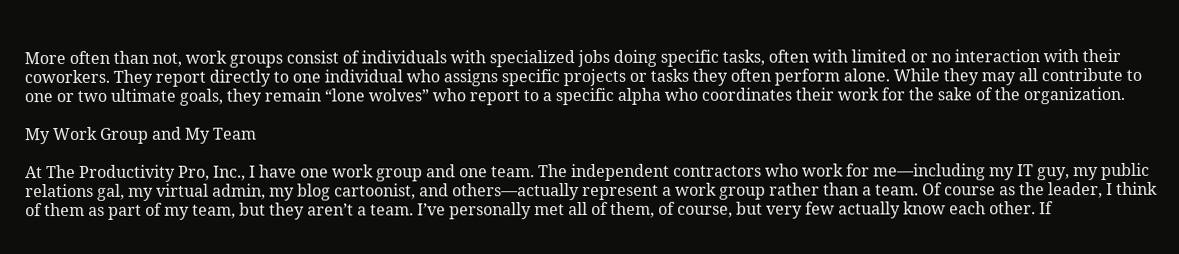More often than not, work groups consist of individuals with specialized jobs doing specific tasks, often with limited or no interaction with their coworkers. They report directly to one individual who assigns specific projects or tasks they often perform alone. While they may all contribute to one or two ultimate goals, they remain “lone wolves” who report to a specific alpha who coordinates their work for the sake of the organization.

My Work Group and My Team

At The Productivity Pro, Inc., I have one work group and one team. The independent contractors who work for me—including my IT guy, my public relations gal, my virtual admin, my blog cartoonist, and others—actually represent a work group rather than a team. Of course as the leader, I think of them as part of my team, but they aren’t a team. I’ve personally met all of them, of course, but very few actually know each other. If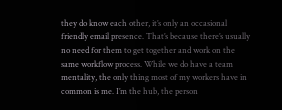they do know each other, it’s only an occasional friendly email presence. That’s because there’s usually no need for them to get together and work on the same workflow process. While we do have a team mentality, the only thing most of my workers have in common is me. I’m the hub, the person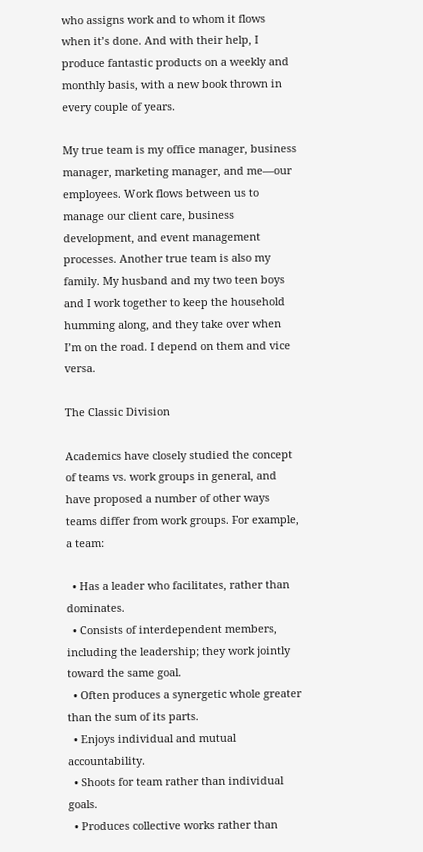who assigns work and to whom it flows when it’s done. And with their help, I produce fantastic products on a weekly and monthly basis, with a new book thrown in every couple of years.

My true team is my office manager, business manager, marketing manager, and me—our employees. Work flows between us to manage our client care, business development, and event management processes. Another true team is also my family. My husband and my two teen boys and I work together to keep the household humming along, and they take over when I’m on the road. I depend on them and vice versa.

The Classic Division

Academics have closely studied the concept of teams vs. work groups in general, and have proposed a number of other ways teams differ from work groups. For example, a team:

  • Has a leader who facilitates, rather than dominates.
  • Consists of interdependent members, including the leadership; they work jointly toward the same goal.
  • Often produces a synergetic whole greater than the sum of its parts.
  • Enjoys individual and mutual accountability.
  • Shoots for team rather than individual goals.
  • Produces collective works rather than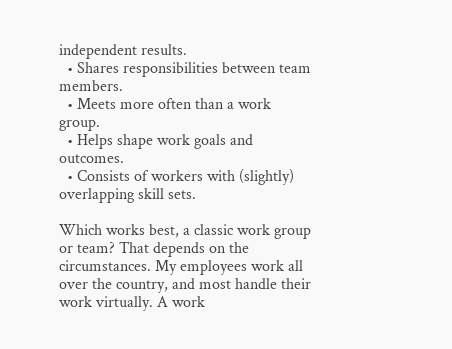independent results.
  • Shares responsibilities between team members.
  • Meets more often than a work group.
  • Helps shape work goals and outcomes.
  • Consists of workers with (slightly) overlapping skill sets.

Which works best, a classic work group or team? That depends on the circumstances. My employees work all over the country, and most handle their work virtually. A work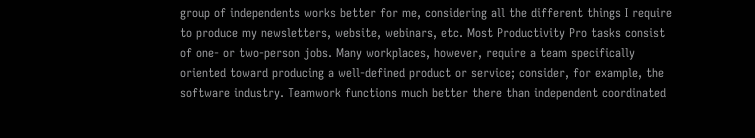group of independents works better for me, considering all the different things I require to produce my newsletters, website, webinars, etc. Most Productivity Pro tasks consist of one- or two-person jobs. Many workplaces, however, require a team specifically oriented toward producing a well-defined product or service; consider, for example, the software industry. Teamwork functions much better there than independent coordinated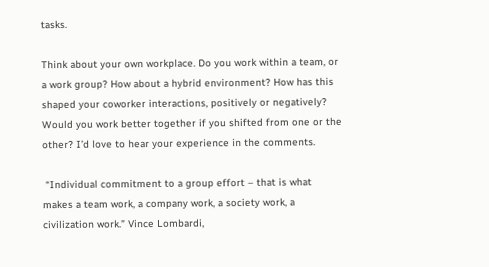tasks.

Think about your own workplace. Do you work within a team, or a work group? How about a hybrid environment? How has this shaped your coworker interactions, positively or negatively? Would you work better together if you shifted from one or the other? I’d love to hear your experience in the comments.

 “Individual commitment to a group effort – that is what makes a team work, a company work, a society work, a civilization work.” Vince Lombardi,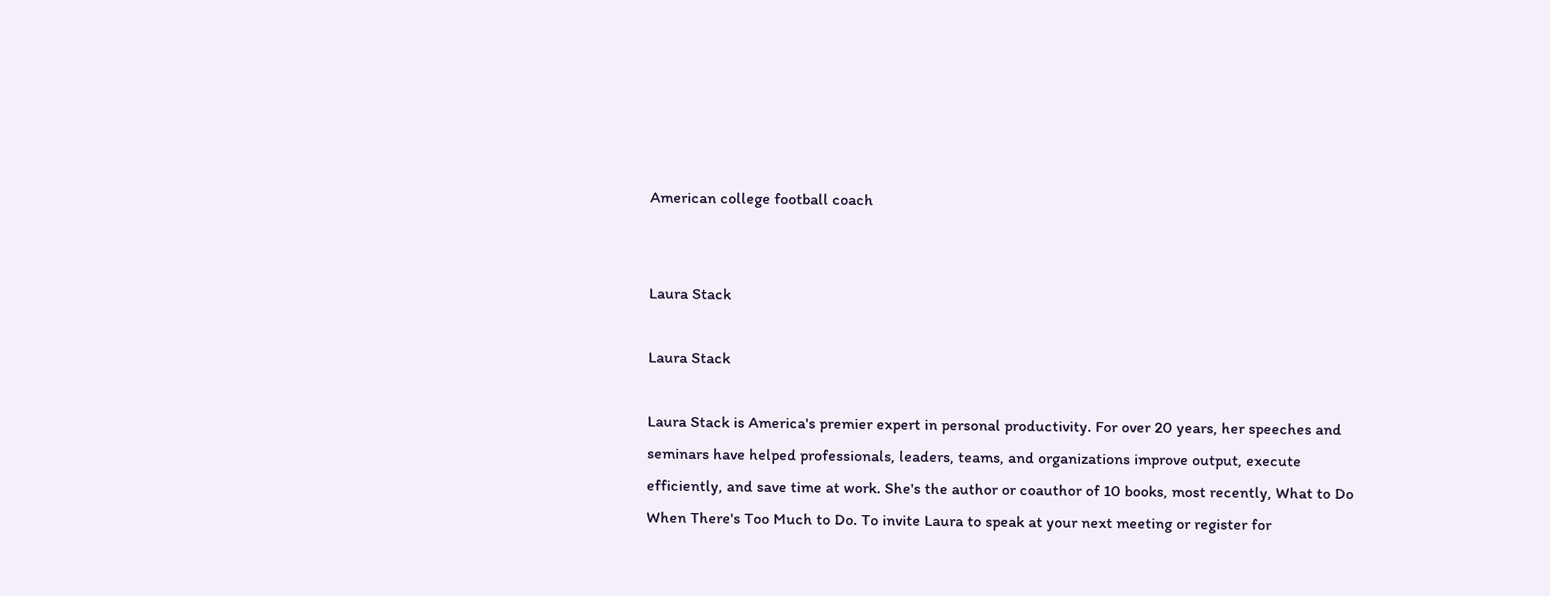American college football coach


Laura Stack

Laura Stack

Laura Stack is America's premier expert in personal productivity. For over 20 years, her speeches and seminars have helped professionals, leaders, teams, and organizations improve output, execute efficiently, and save time at work. She's the author or coauthor of 10 books, most recently, What to Do When There's Too Much to Do. To invite Laura to speak at your next meeting or register for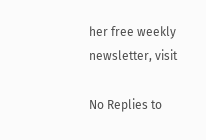her free weekly newsletter, visit

No Replies to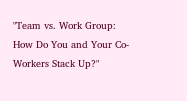"Team vs. Work Group: How Do You and Your Co-Workers Stack Up?"